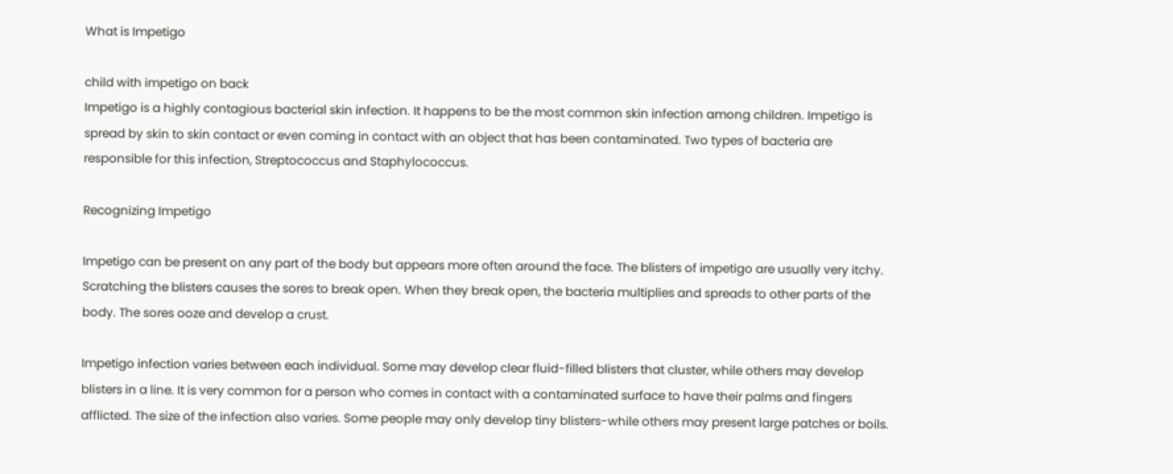What is Impetigo

child with impetigo on back
Impetigo is a highly contagious bacterial skin infection. It happens to be the most common skin infection among children. Impetigo is spread by skin to skin contact or even coming in contact with an object that has been contaminated. Two types of bacteria are responsible for this infection, Streptococcus and Staphylococcus.

Recognizing Impetigo

Impetigo can be present on any part of the body but appears more often around the face. The blisters of impetigo are usually very itchy. Scratching the blisters causes the sores to break open. When they break open, the bacteria multiplies and spreads to other parts of the body. The sores ooze and develop a crust.

Impetigo infection varies between each individual. Some may develop clear fluid-filled blisters that cluster, while others may develop blisters in a line. It is very common for a person who comes in contact with a contaminated surface to have their palms and fingers afflicted. The size of the infection also varies. Some people may only develop tiny blisters-while others may present large patches or boils.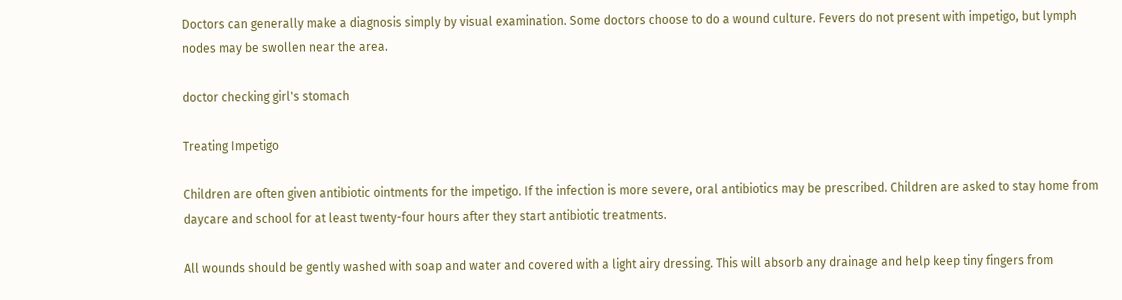Doctors can generally make a diagnosis simply by visual examination. Some doctors choose to do a wound culture. Fevers do not present with impetigo, but lymph nodes may be swollen near the area.

doctor checking girl's stomach

Treating Impetigo

Children are often given antibiotic ointments for the impetigo. If the infection is more severe, oral antibiotics may be prescribed. Children are asked to stay home from daycare and school for at least twenty-four hours after they start antibiotic treatments.

All wounds should be gently washed with soap and water and covered with a light airy dressing. This will absorb any drainage and help keep tiny fingers from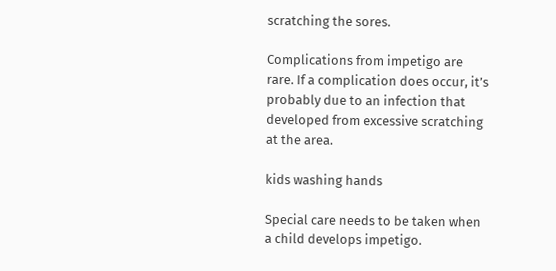scratching the sores.

Complications from impetigo are rare. If a complication does occur, it’s probably due to an infection that developed from excessive scratching at the area.

kids washing hands

Special care needs to be taken when a child develops impetigo.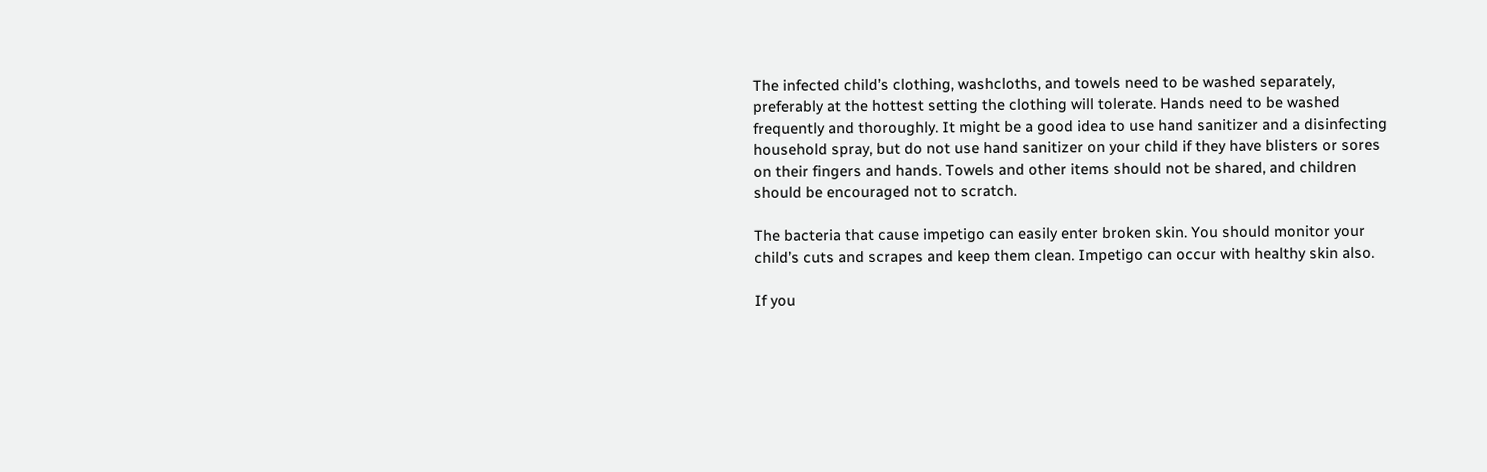The infected child’s clothing, washcloths, and towels need to be washed separately, preferably at the hottest setting the clothing will tolerate. Hands need to be washed frequently and thoroughly. It might be a good idea to use hand sanitizer and a disinfecting household spray, but do not use hand sanitizer on your child if they have blisters or sores on their fingers and hands. Towels and other items should not be shared, and children should be encouraged not to scratch.

The bacteria that cause impetigo can easily enter broken skin. You should monitor your child’s cuts and scrapes and keep them clean. Impetigo can occur with healthy skin also.

If you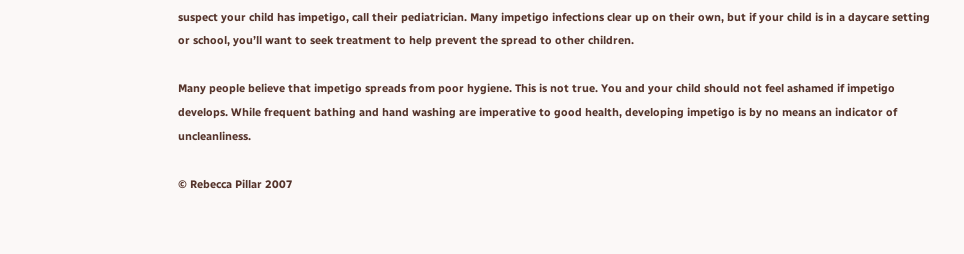suspect your child has impetigo, call their pediatrician. Many impetigo infections clear up on their own, but if your child is in a daycare setting or school, you’ll want to seek treatment to help prevent the spread to other children.

Many people believe that impetigo spreads from poor hygiene. This is not true. You and your child should not feel ashamed if impetigo develops. While frequent bathing and hand washing are imperative to good health, developing impetigo is by no means an indicator of uncleanliness.

© Rebecca Pillar 2007